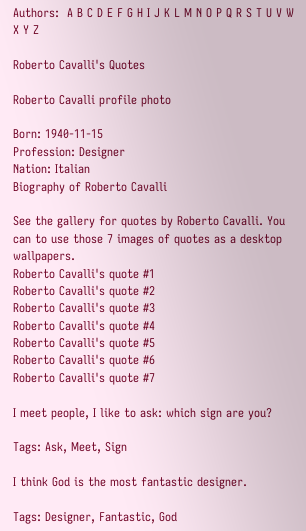Authors:  A B C D E F G H I J K L M N O P Q R S T U V W X Y Z

Roberto Cavalli's Quotes

Roberto Cavalli profile photo

Born: 1940-11-15
Profession: Designer
Nation: Italian
Biography of Roberto Cavalli

See the gallery for quotes by Roberto Cavalli. You can to use those 7 images of quotes as a desktop wallpapers.
Roberto Cavalli's quote #1
Roberto Cavalli's quote #2
Roberto Cavalli's quote #3
Roberto Cavalli's quote #4
Roberto Cavalli's quote #5
Roberto Cavalli's quote #6
Roberto Cavalli's quote #7

I meet people, I like to ask: which sign are you?

Tags: Ask, Meet, Sign

I think God is the most fantastic designer.

Tags: Designer, Fantastic, God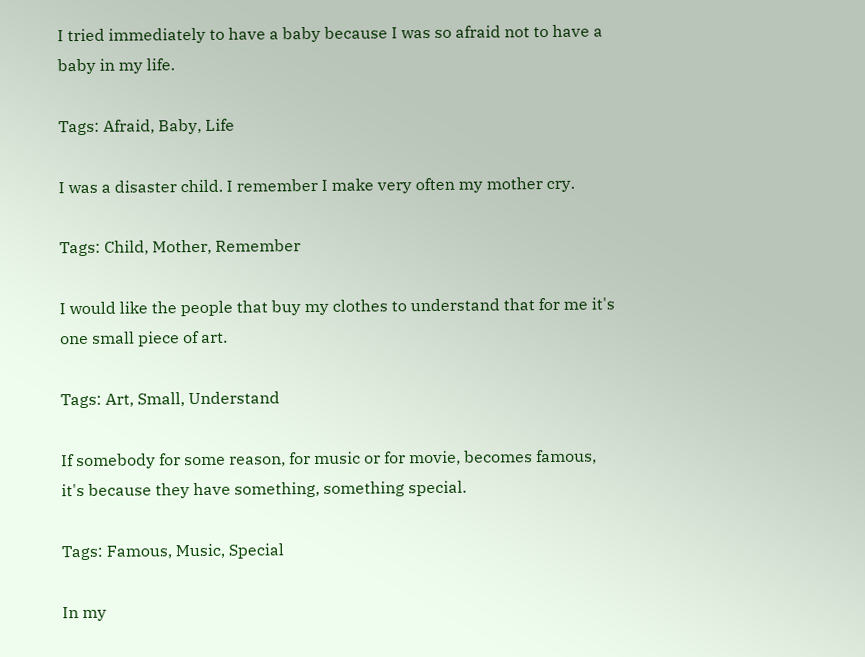I tried immediately to have a baby because I was so afraid not to have a baby in my life.

Tags: Afraid, Baby, Life

I was a disaster child. I remember I make very often my mother cry.

Tags: Child, Mother, Remember

I would like the people that buy my clothes to understand that for me it's one small piece of art.

Tags: Art, Small, Understand

If somebody for some reason, for music or for movie, becomes famous, it's because they have something, something special.

Tags: Famous, Music, Special

In my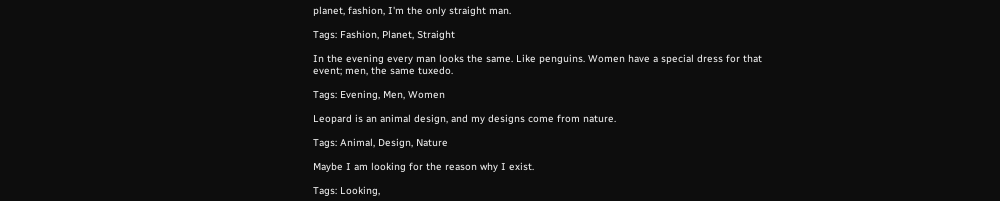planet, fashion, I'm the only straight man.

Tags: Fashion, Planet, Straight

In the evening every man looks the same. Like penguins. Women have a special dress for that event; men, the same tuxedo.

Tags: Evening, Men, Women

Leopard is an animal design, and my designs come from nature.

Tags: Animal, Design, Nature

Maybe I am looking for the reason why I exist.

Tags: Looking,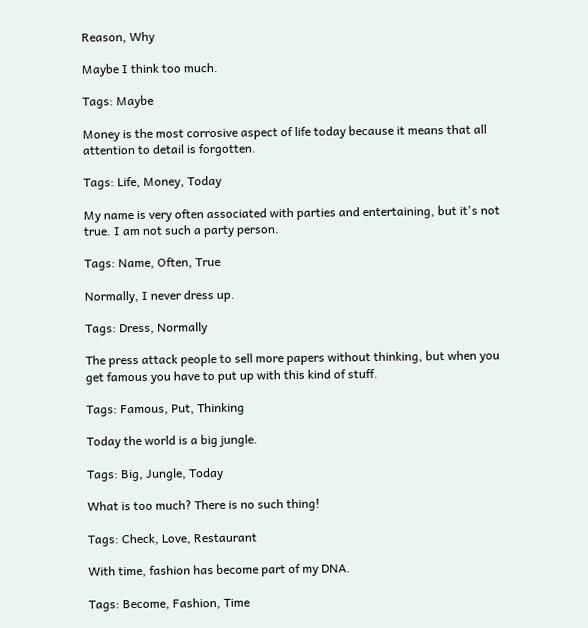Reason, Why

Maybe I think too much.

Tags: Maybe

Money is the most corrosive aspect of life today because it means that all attention to detail is forgotten.

Tags: Life, Money, Today

My name is very often associated with parties and entertaining, but it's not true. I am not such a party person.

Tags: Name, Often, True

Normally, I never dress up.

Tags: Dress, Normally

The press attack people to sell more papers without thinking, but when you get famous you have to put up with this kind of stuff.

Tags: Famous, Put, Thinking

Today the world is a big jungle.

Tags: Big, Jungle, Today

What is too much? There is no such thing!

Tags: Check, Love, Restaurant

With time, fashion has become part of my DNA.

Tags: Become, Fashion, Time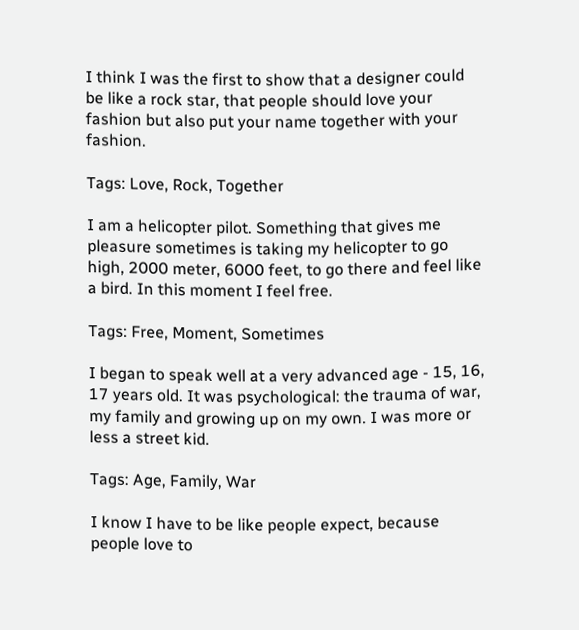I think I was the first to show that a designer could be like a rock star, that people should love your fashion but also put your name together with your fashion.

Tags: Love, Rock, Together

I am a helicopter pilot. Something that gives me pleasure sometimes is taking my helicopter to go high, 2000 meter, 6000 feet, to go there and feel like a bird. In this moment I feel free.

Tags: Free, Moment, Sometimes

I began to speak well at a very advanced age - 15, 16, 17 years old. It was psychological: the trauma of war, my family and growing up on my own. I was more or less a street kid.

Tags: Age, Family, War

I know I have to be like people expect, because people love to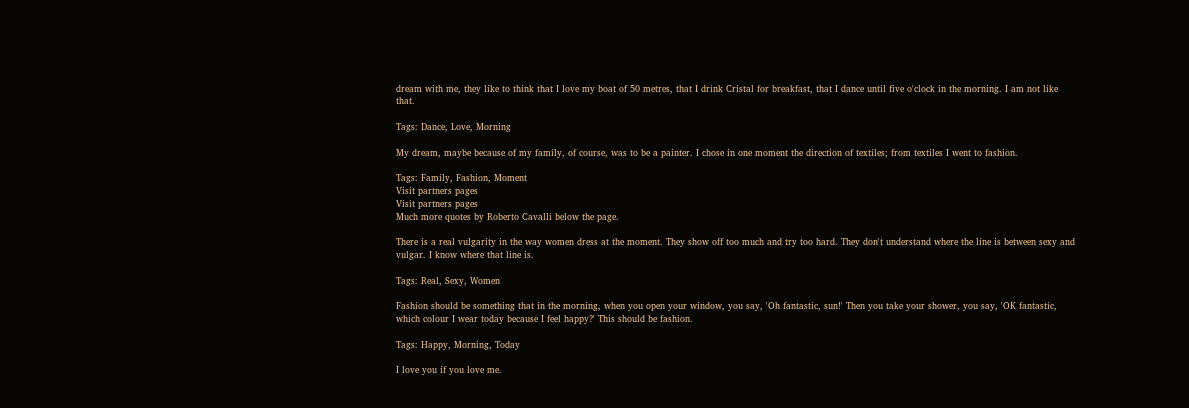dream with me, they like to think that I love my boat of 50 metres, that I drink Cristal for breakfast, that I dance until five o'clock in the morning. I am not like that.

Tags: Dance, Love, Morning

My dream, maybe because of my family, of course, was to be a painter. I chose in one moment the direction of textiles; from textiles I went to fashion.

Tags: Family, Fashion, Moment
Visit partners pages
Visit partners pages
Much more quotes by Roberto Cavalli below the page.

There is a real vulgarity in the way women dress at the moment. They show off too much and try too hard. They don't understand where the line is between sexy and vulgar. I know where that line is.

Tags: Real, Sexy, Women

Fashion should be something that in the morning, when you open your window, you say, 'Oh fantastic, sun!' Then you take your shower, you say, 'OK fantastic, which colour I wear today because I feel happy?' This should be fashion.

Tags: Happy, Morning, Today

I love you if you love me.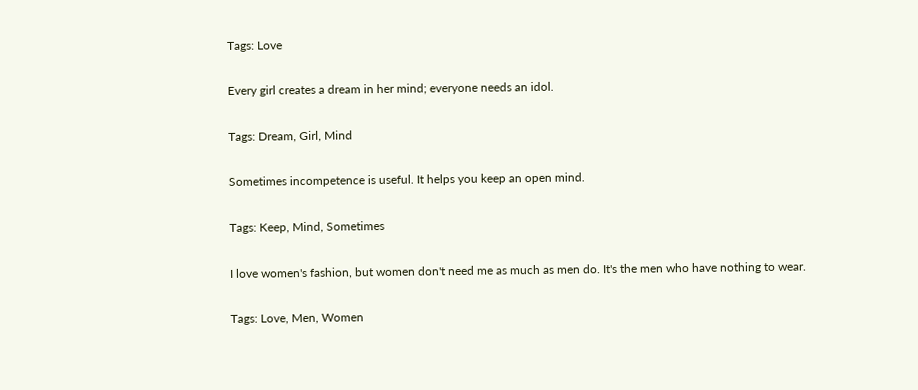Tags: Love

Every girl creates a dream in her mind; everyone needs an idol.

Tags: Dream, Girl, Mind

Sometimes incompetence is useful. It helps you keep an open mind.

Tags: Keep, Mind, Sometimes

I love women's fashion, but women don't need me as much as men do. It's the men who have nothing to wear.

Tags: Love, Men, Women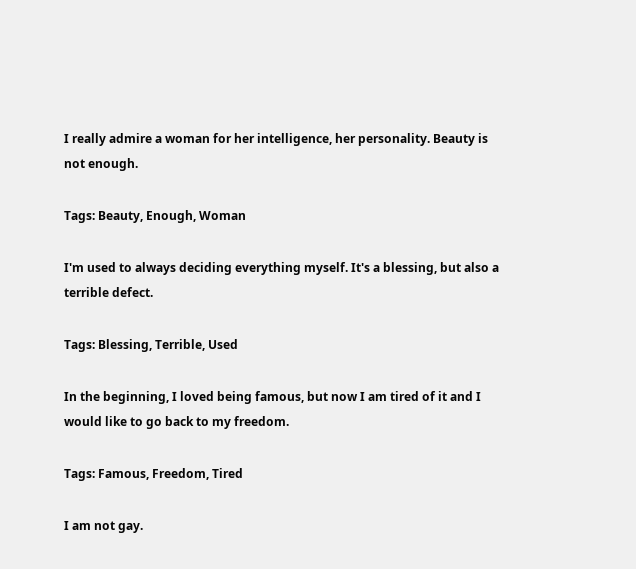I really admire a woman for her intelligence, her personality. Beauty is not enough.

Tags: Beauty, Enough, Woman

I'm used to always deciding everything myself. It's a blessing, but also a terrible defect.

Tags: Blessing, Terrible, Used

In the beginning, I loved being famous, but now I am tired of it and I would like to go back to my freedom.

Tags: Famous, Freedom, Tired

I am not gay.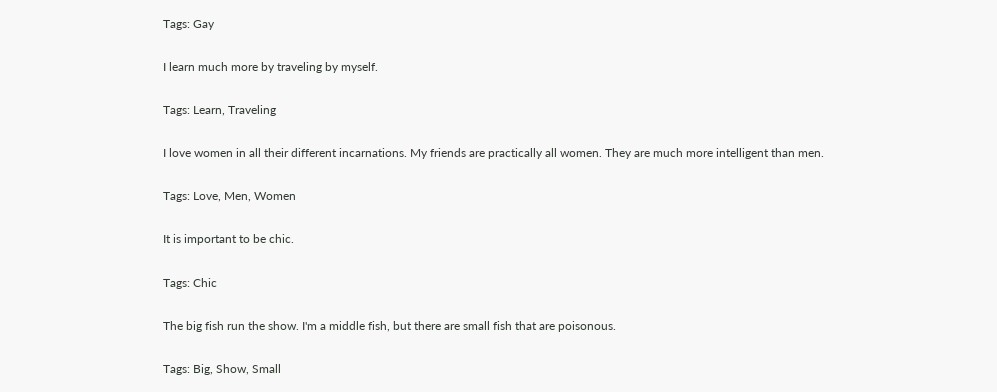Tags: Gay

I learn much more by traveling by myself.

Tags: Learn, Traveling

I love women in all their different incarnations. My friends are practically all women. They are much more intelligent than men.

Tags: Love, Men, Women

It is important to be chic.

Tags: Chic

The big fish run the show. I'm a middle fish, but there are small fish that are poisonous.

Tags: Big, Show, Small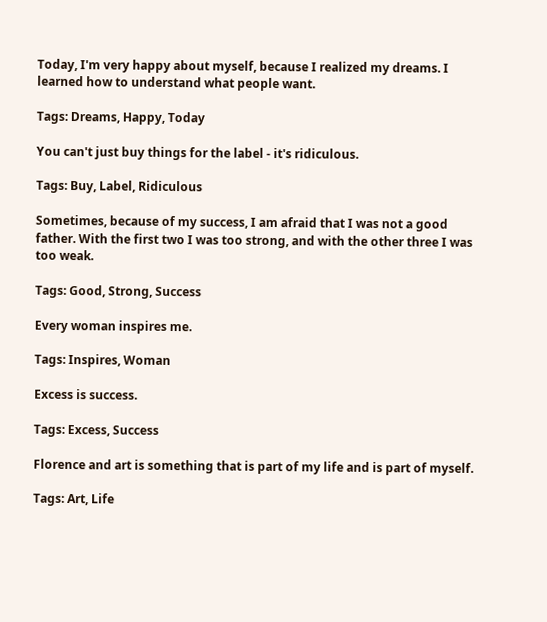Today, I'm very happy about myself, because I realized my dreams. I learned how to understand what people want.

Tags: Dreams, Happy, Today

You can't just buy things for the label - it's ridiculous.

Tags: Buy, Label, Ridiculous

Sometimes, because of my success, I am afraid that I was not a good father. With the first two I was too strong, and with the other three I was too weak.

Tags: Good, Strong, Success

Every woman inspires me.

Tags: Inspires, Woman

Excess is success.

Tags: Excess, Success

Florence and art is something that is part of my life and is part of myself.

Tags: Art, Life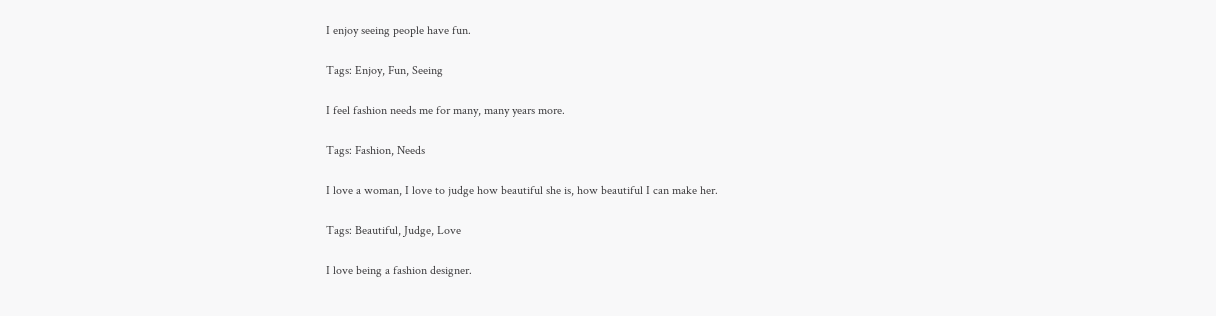I enjoy seeing people have fun.

Tags: Enjoy, Fun, Seeing

I feel fashion needs me for many, many years more.

Tags: Fashion, Needs

I love a woman, I love to judge how beautiful she is, how beautiful I can make her.

Tags: Beautiful, Judge, Love

I love being a fashion designer.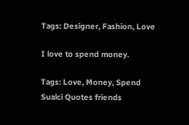Tags: Designer, Fashion, Love

I love to spend money.

Tags: Love, Money, Spend
Sualci Quotes friends